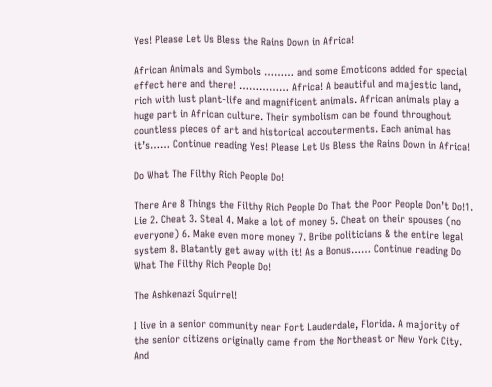Yes! Please Let Us Bless the Rains Down in Africa!

African Animals and Symbols ……… and some Emoticons added for special effect here and there! …………… Africa! A beautiful and majestic land, rich with lust plant-life and magnificent animals. African animals play a huge part in African culture. Their symbolism can be found throughout countless pieces of art and historical accouterments. Each animal has it’s…… Continue reading Yes! Please Let Us Bless the Rains Down in Africa!

Do What The Filthy Rich People Do!

There Are 8 Things the Filthy Rich People Do That the Poor People Don’t Do!1. Lie 2. Cheat 3. Steal 4. Make a lot of money 5. Cheat on their spouses (no everyone) 6. Make even more money 7. Bribe politicians & the entire legal system 8. Blatantly get away with it! As a Bonus…… Continue reading Do What The Filthy Rich People Do!

The Ashkenazi Squirrel!

I live in a senior community near Fort Lauderdale, Florida. A majority of the senior citizens originally came from the Northeast or New York City. And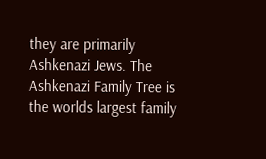they are primarily Ashkenazi Jews. The Ashkenazi Family Tree is the worlds largest family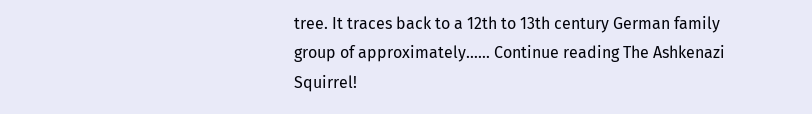tree. It traces back to a 12th to 13th century German family group of approximately…… Continue reading The Ashkenazi Squirrel!